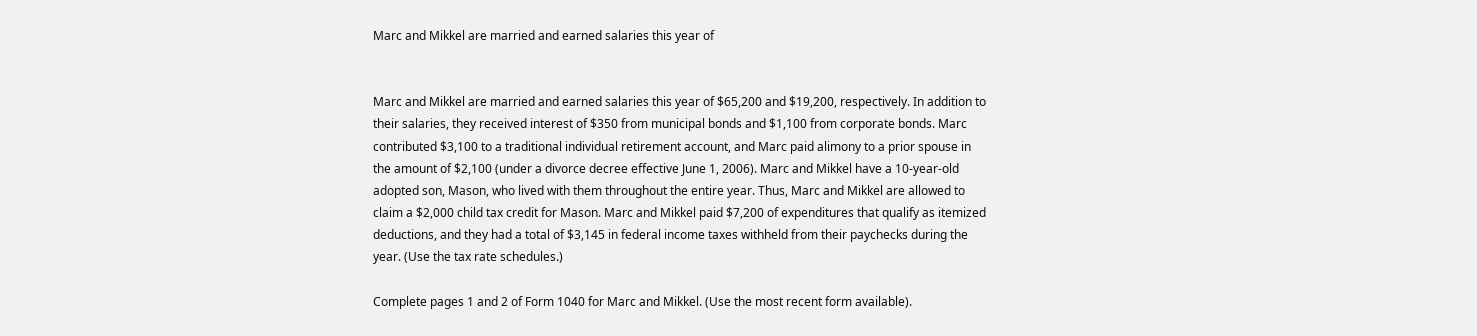Marc and Mikkel are married and earned salaries this year of


Marc and Mikkel are married and earned salaries this year of $65,200 and $19,200, respectively. In addition to their salaries, they received interest of $350 from municipal bonds and $1,100 from corporate bonds. Marc contributed $3,100 to a traditional individual retirement account, and Marc paid alimony to a prior spouse in the amount of $2,100 (under a divorce decree effective June 1, 2006). Marc and Mikkel have a 10-year-old adopted son, Mason, who lived with them throughout the entire year. Thus, Marc and Mikkel are allowed to claim a $2,000 child tax credit for Mason. Marc and Mikkel paid $7,200 of expenditures that qualify as itemized deductions, and they had a total of $3,145 in federal income taxes withheld from their paychecks during the year. (Use the tax rate schedules.)

Complete pages 1 and 2 of Form 1040 for Marc and Mikkel. (Use the most recent form available).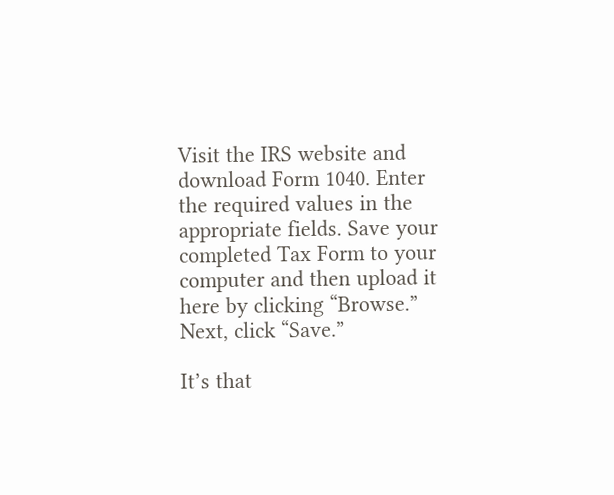Visit the IRS website and download Form 1040. Enter the required values in the appropriate fields. Save your completed Tax Form to your computer and then upload it here by clicking “Browse.” Next, click “Save.”

It’s that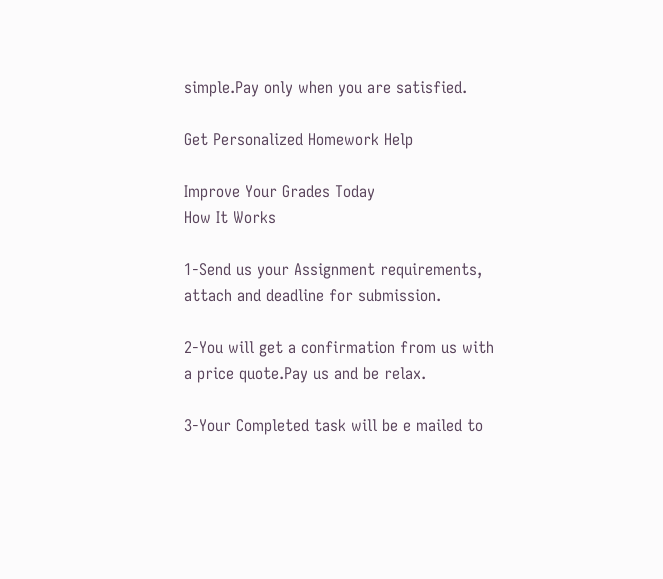simple.Pay only when you are satisfied.

Get Personalized Homework Help

Improve Your Grades Today
How It Works

1-Send us your Assignment requirements, attach and deadline for submission.

2-You will get a confirmation from us with a price quote.Pay us and be relax.

3-Your Completed task will be e mailed to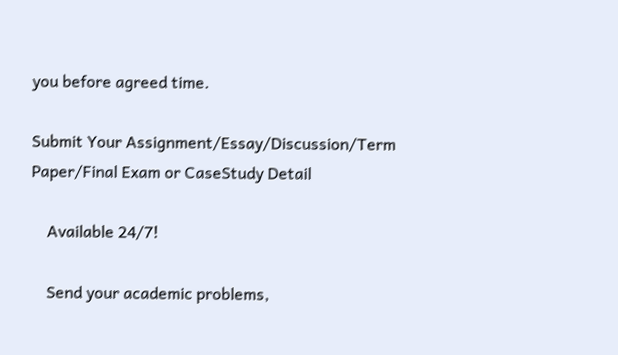you before agreed time.

Submit Your Assignment/Essay/Discussion/Term Paper/Final Exam or CaseStudy Detail

    Available 24/7!

    Send your academic problems,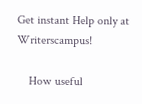Get instant Help only at Writerscampus!

    How useful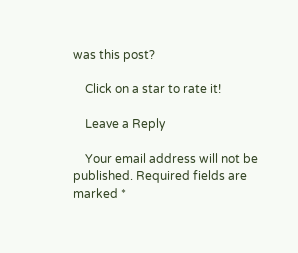was this post?

    Click on a star to rate it!

    Leave a Reply

    Your email address will not be published. Required fields are marked *